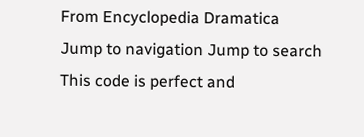From Encyclopedia Dramatica
Jump to navigation Jump to search
This code is perfect and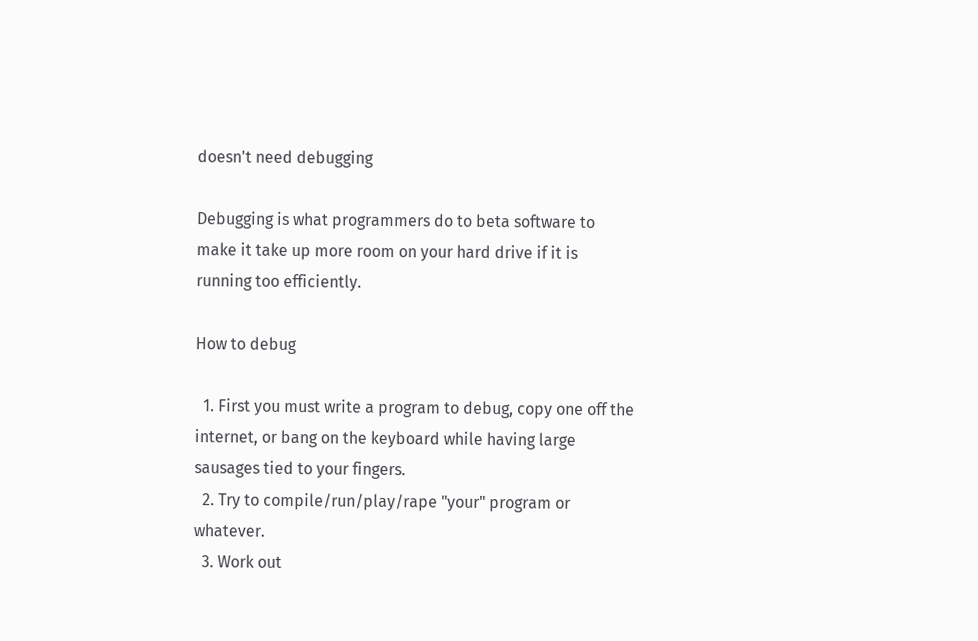doesn't need debugging

Debugging is what programmers do to beta software to make it take up more room on your hard drive if it is running too efficiently.

How to debug

  1. First you must write a program to debug, copy one off the internet, or bang on the keyboard while having large sausages tied to your fingers.
  2. Try to compile/run/play/rape "your" program or whatever.
  3. Work out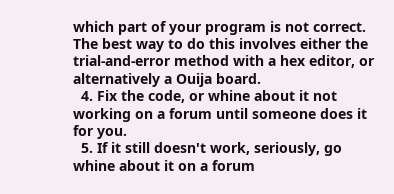which part of your program is not correct. The best way to do this involves either the trial-and-error method with a hex editor, or alternatively a Ouija board.
  4. Fix the code, or whine about it not working on a forum until someone does it for you.
  5. If it still doesn't work, seriously, go whine about it on a forum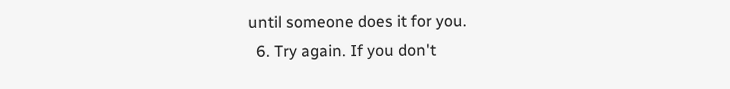until someone does it for you.
  6. Try again. If you don't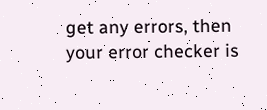get any errors, then your error checker is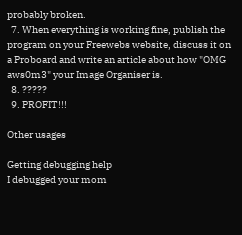probably broken.
  7. When everything is working fine, publish the program on your Freewebs website, discuss it on a Proboard and write an article about how "OMG aws0m3" your Image Organiser is.
  8. ?????
  9. PROFIT!!!

Other usages

Getting debugging help
I debugged your mom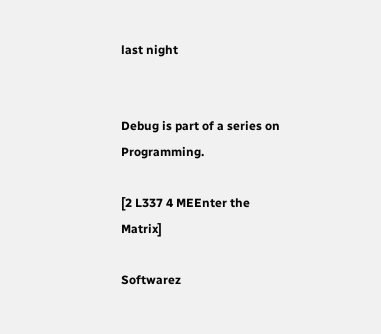last night


Debug is part of a series on Programming.

[2 L337 4 MEEnter the Matrix]

Softwarez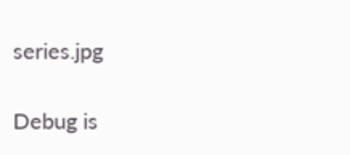series.jpg

Debug is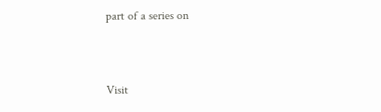part of a series on


Visit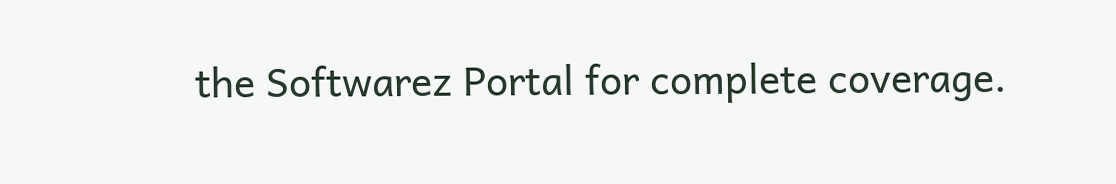the Softwarez Portal for complete coverage.